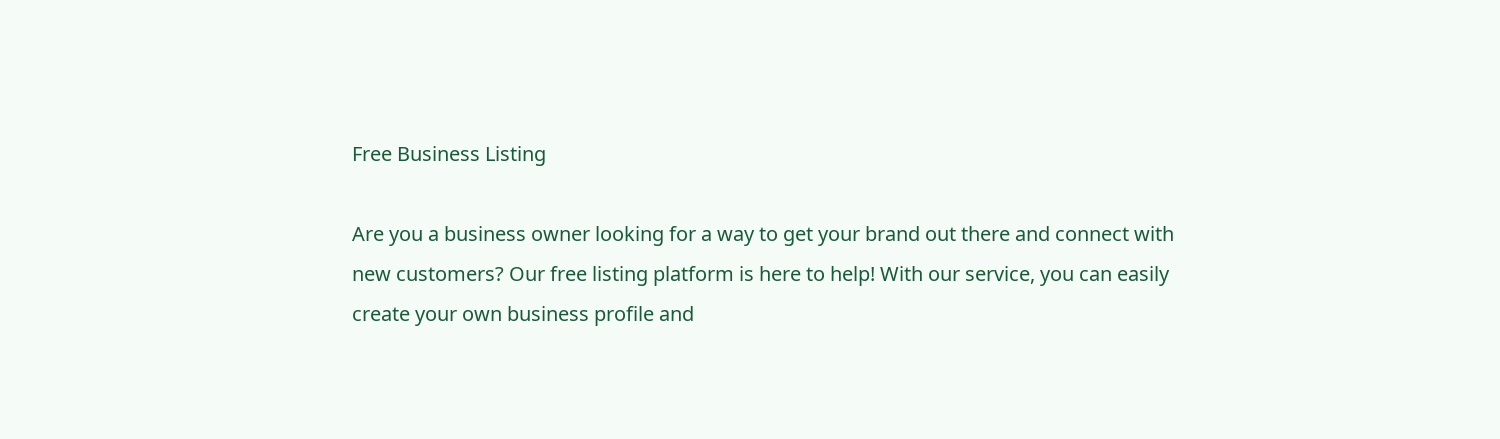Free Business Listing

Are you a business owner looking for a way to get your brand out there and connect with new customers? Our free listing platform is here to help! With our service, you can easily create your own business profile and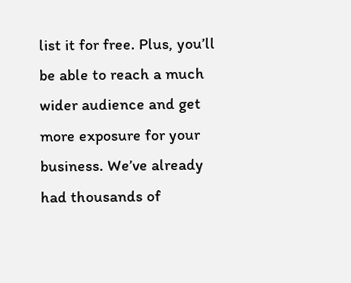list it for free. Plus, you’ll be able to reach a much wider audience and get more exposure for your business. We’ve already had thousands of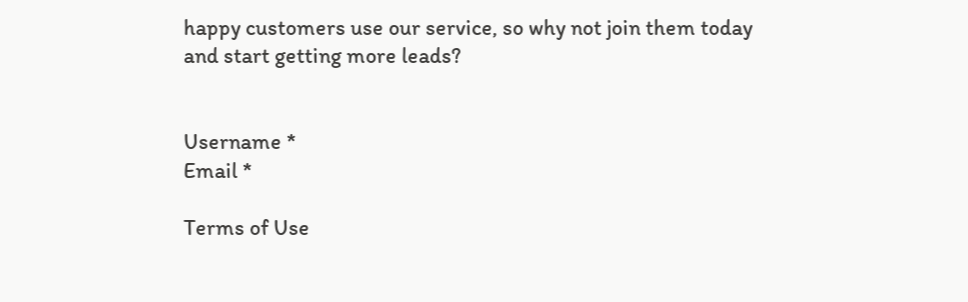happy customers use our service, so why not join them today and start getting more leads?


Username *
Email *

Terms of Use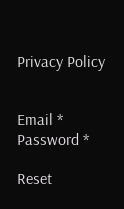Privacy Policy


Email *
Password *

Reset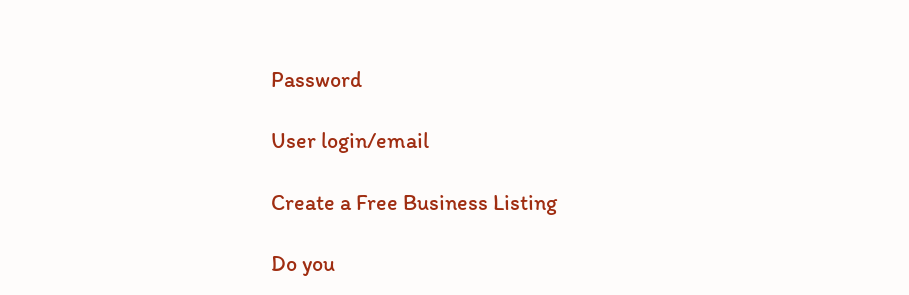Password

User login/email

Create a Free Business Listing

Do you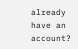already have an account?